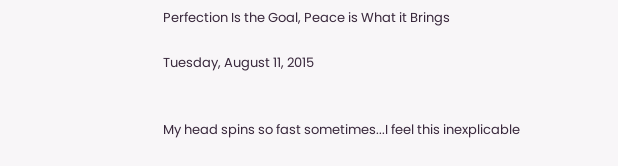Perfection Is the Goal, Peace is What it Brings

Tuesday, August 11, 2015


My head spins so fast sometimes...I feel this inexplicable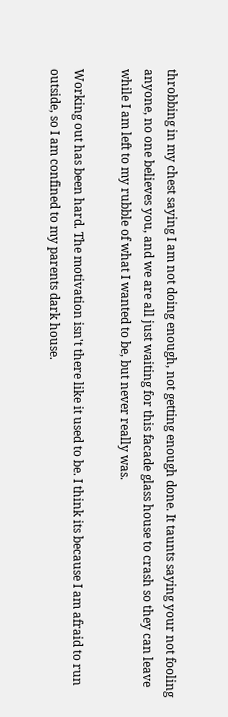throbbing in my chest saying I am not doing enough, not getting enough done. It taunts saying your not fooling anyone, no one believes you, and we are all just waiting for this facade glass house to crash so they can leave while I am left to my rubble of what I wanted to be, but never really was.

Working out has been hard. The motivation isn't there like it used to be. I think its because I am afraid to run outside, so I am confined to my parents dark house.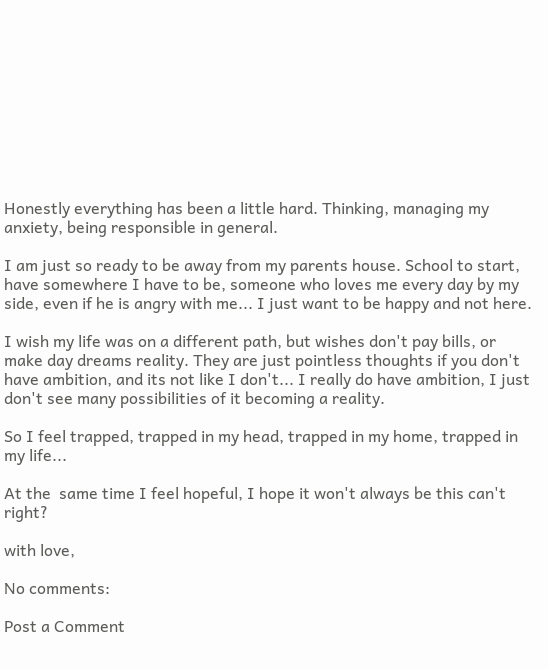Honestly everything has been a little hard. Thinking, managing my anxiety, being responsible in general.

I am just so ready to be away from my parents house. School to start, have somewhere I have to be, someone who loves me every day by my side, even if he is angry with me... I just want to be happy and not here.

I wish my life was on a different path, but wishes don't pay bills, or make day dreams reality. They are just pointless thoughts if you don't have ambition, and its not like I don't... I really do have ambition, I just don't see many possibilities of it becoming a reality.

So I feel trapped, trapped in my head, trapped in my home, trapped in my life...

At the  same time I feel hopeful, I hope it won't always be this can't right?

with love,

No comments:

Post a Comment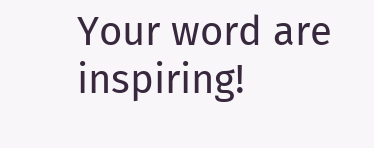Your word are inspiring!